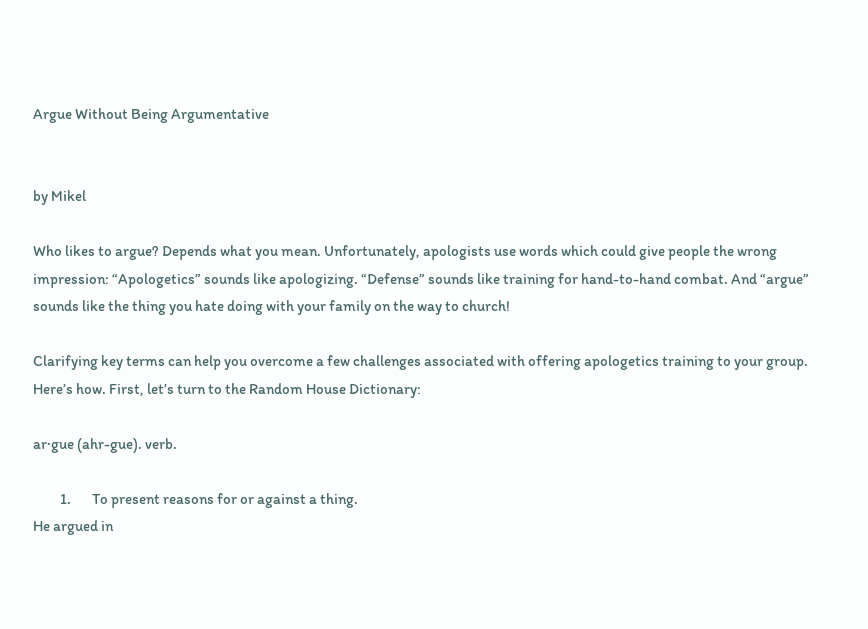Argue Without Being Argumentative


by Mikel

Who likes to argue? Depends what you mean. Unfortunately, apologists use words which could give people the wrong impression: “Apologetics” sounds like apologizing. “Defense” sounds like training for hand-to-hand combat. And “argue” sounds like the thing you hate doing with your family on the way to church!

Clarifying key terms can help you overcome a few challenges associated with offering apologetics training to your group. Here’s how. First, let’s turn to the Random House Dictionary:

ar·gue (ahr-gue). verb.

         1.       To present reasons for or against a thing.
He argued in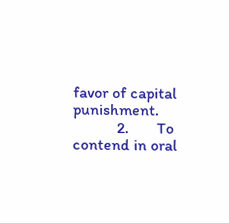favor of capital punishment.
           2.       To contend in oral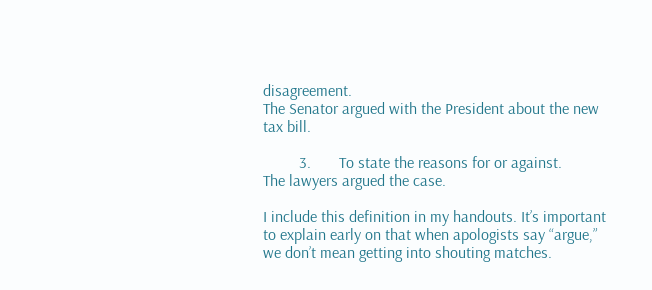disagreement.
The Senator argued with the President about the new tax bill.

         3.       To state the reasons for or against.
The lawyers argued the case.

I include this definition in my handouts. It’s important to explain early on that when apologists say “argue,” we don’t mean getting into shouting matches.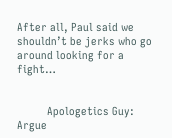After all, Paul said we shouldn’t be jerks who go around looking for a fight…


          Apologetics Guy: Argue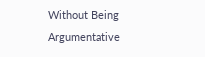Without Being Argumentative